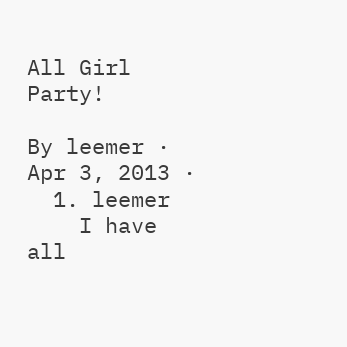All Girl Party!

By leemer · Apr 3, 2013 ·
  1. leemer
    I have all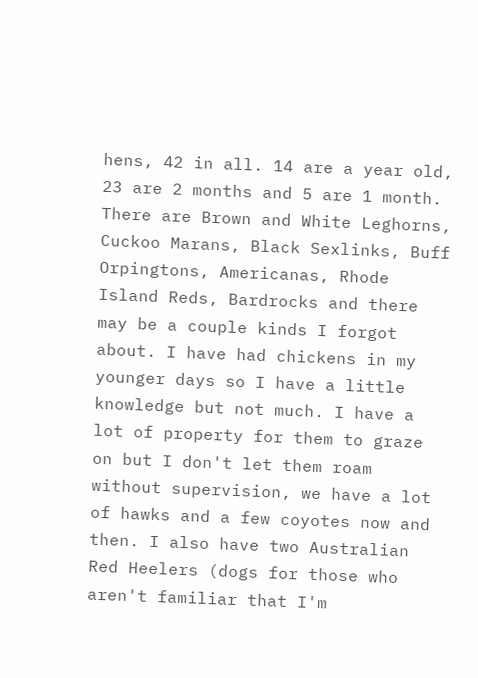hens, 42 in all. 14 are a year old, 23 are 2 months and 5 are 1 month. There are Brown and White Leghorns, Cuckoo Marans, Black Sexlinks, Buff Orpingtons, Americanas, Rhode Island Reds, Bardrocks and there may be a couple kinds I forgot about. I have had chickens in my younger days so I have a little knowledge but not much. I have a lot of property for them to graze on but I don't let them roam without supervision, we have a lot of hawks and a few coyotes now and then. I also have two Australian Red Heelers (dogs for those who aren't familiar that I'm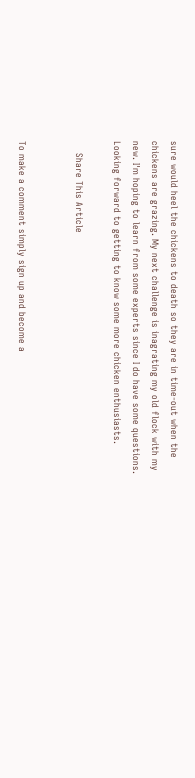sure would heel the chickens to death so they are in time-out when the chickens are grazing. My next challenge is inagrating my old flock with my new. I'm hoping to learn from some experts since I do have some questions. Looking forward to getting to know some more chicken enthusiasts.

    Share This Article


To make a comment simply sign up and become a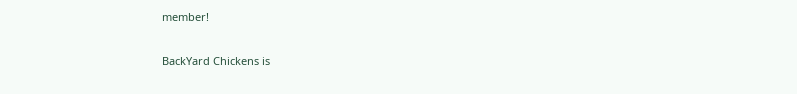member!

BackYard Chickens is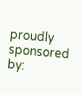proudly sponsored by: